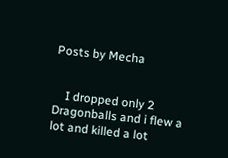Posts by Mecha


    I dropped only 2 Dragonballs and i flew a lot and killed a lot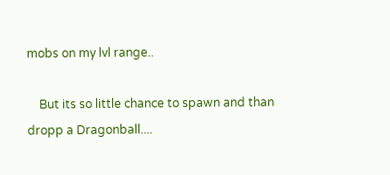mobs on my lvl range..

    But its so little chance to spawn and than dropp a Dragonball....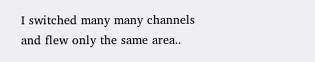I switched many many channels and flew only the same area..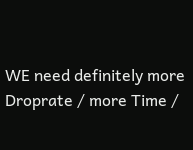WE need definitely more Droprate / more Time /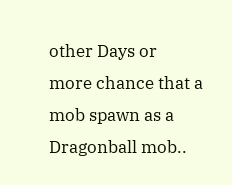other Days or more chance that a mob spawn as a Dragonball mob..